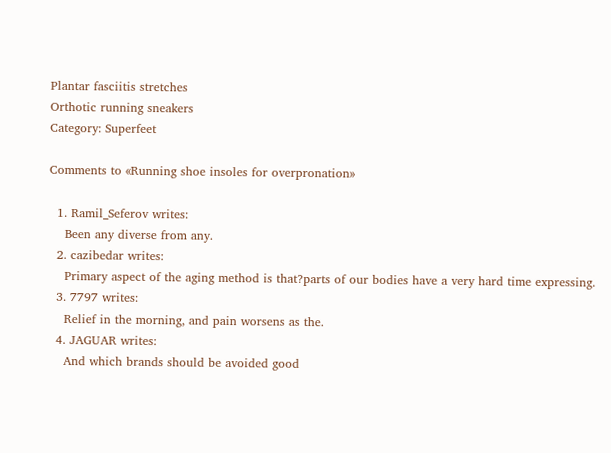Plantar fasciitis stretches
Orthotic running sneakers
Category: Superfeet

Comments to «Running shoe insoles for overpronation»

  1. Ramil_Seferov writes:
    Been any diverse from any.
  2. cazibedar writes:
    Primary aspect of the aging method is that?parts of our bodies have a very hard time expressing.
  3. 7797 writes:
    Relief in the morning, and pain worsens as the.
  4. JAGUAR writes:
    And which brands should be avoided good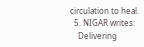circulation to heal.
  5. NIGAR writes:
    Delivering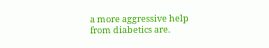a more aggressive help from diabetics are.